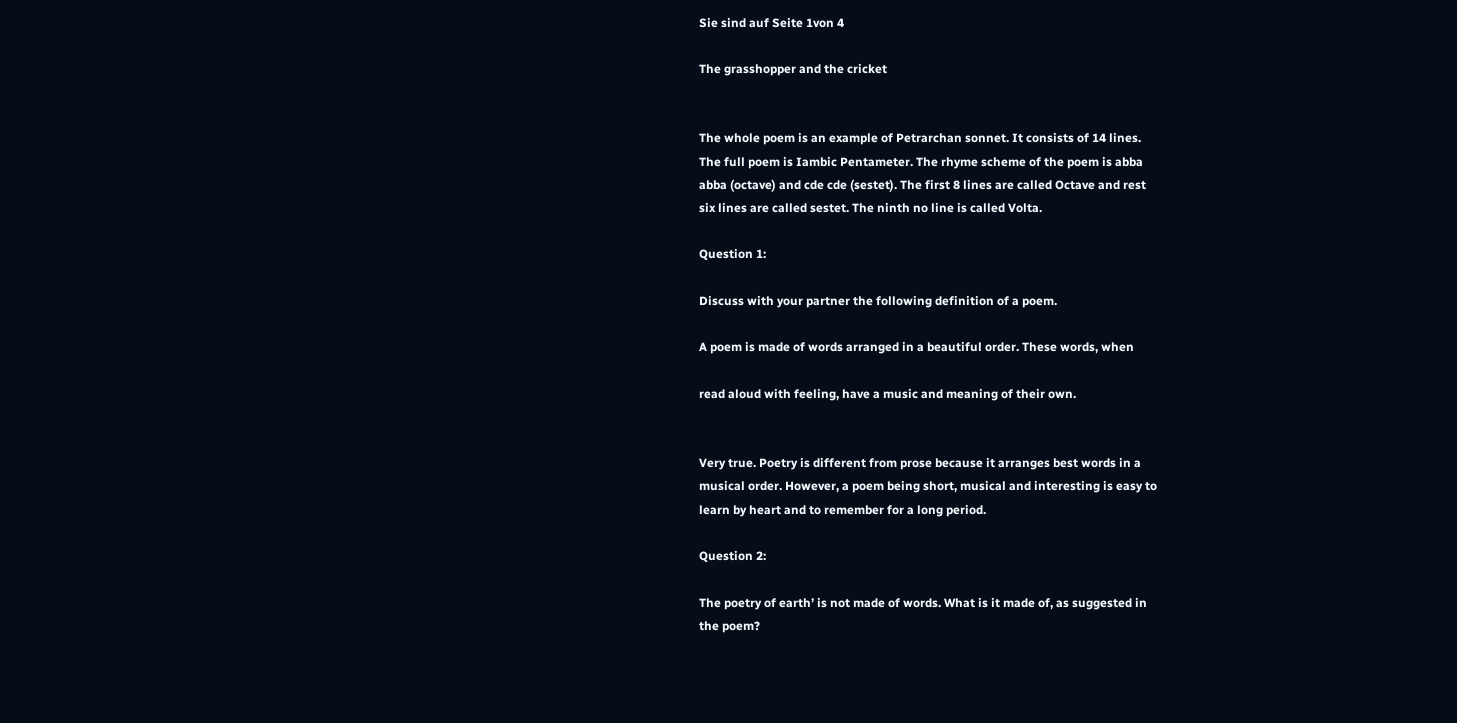Sie sind auf Seite 1von 4

The grasshopper and the cricket


The whole poem is an example of Petrarchan sonnet. It consists of 14 lines.
The full poem is Iambic Pentameter. The rhyme scheme of the poem is abba
abba (octave) and cde cde (sestet). The first 8 lines are called Octave and rest
six lines are called sestet. The ninth no line is called Volta.

Question 1:

Discuss with your partner the following definition of a poem.

A poem is made of words arranged in a beautiful order. These words, when

read aloud with feeling, have a music and meaning of their own.


Very true. Poetry is different from prose because it arranges best words in a
musical order. However, a poem being short, musical and interesting is easy to
learn by heart and to remember for a long period.

Question 2:

The poetry of earth’ is not made of words. What is it made of, as suggested in
the poem?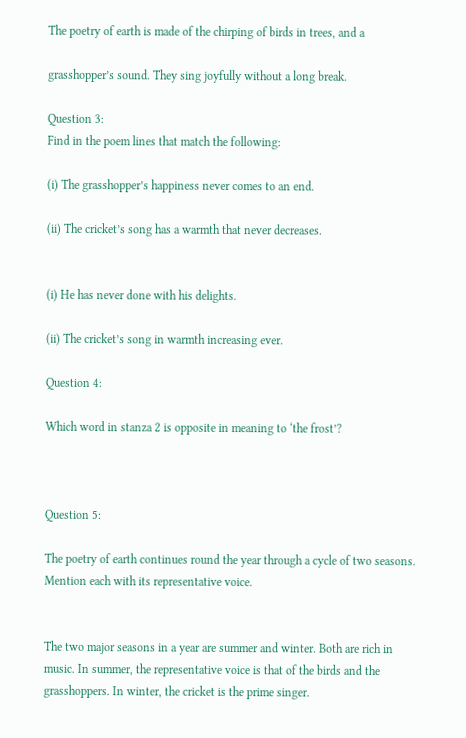The poetry of earth is made of the chirping of birds in trees, and a

grasshopper’s sound. They sing joyfully without a long break.

Question 3:
Find in the poem lines that match the following:

(i) The grasshopper’s happiness never comes to an end.

(ii) The cricket’s song has a warmth that never decreases.


(i) He has never done with his delights.

(ii) The cricket’s song in warmth increasing ever.

Question 4:

Which word in stanza 2 is opposite in meaning to ‘the frost’?



Question 5:

The poetry of earth continues round the year through a cycle of two seasons.
Mention each with its representative voice.


The two major seasons in a year are summer and winter. Both are rich in
music. In summer, the representative voice is that of the birds and the
grasshoppers. In winter, the cricket is the prime singer.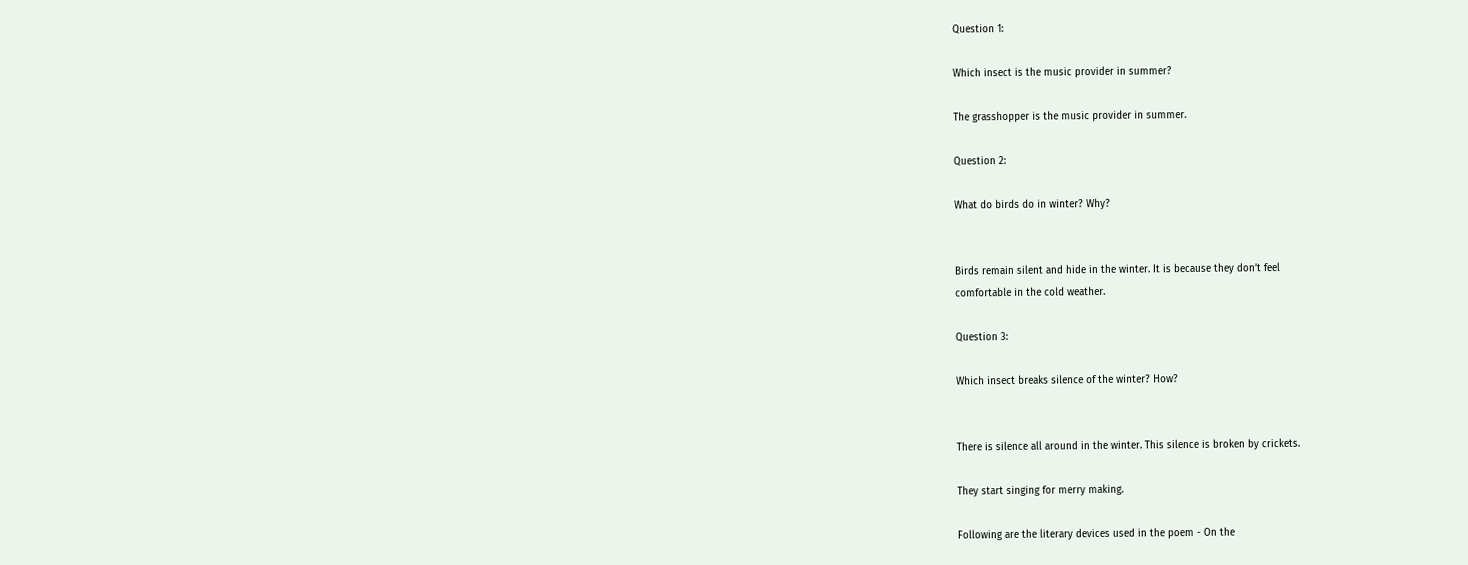Question 1:

Which insect is the music provider in summer?

The grasshopper is the music provider in summer.

Question 2:

What do birds do in winter? Why?


Birds remain silent and hide in the winter. It is because they don’t feel
comfortable in the cold weather.

Question 3:

Which insect breaks silence of the winter? How?


There is silence all around in the winter. This silence is broken by crickets.

They start singing for merry making.

Following are the literary devices used in the poem - On the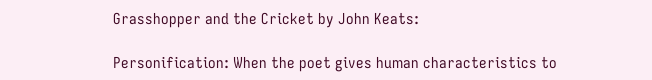Grasshopper and the Cricket by John Keats:

Personification: When the poet gives human characteristics to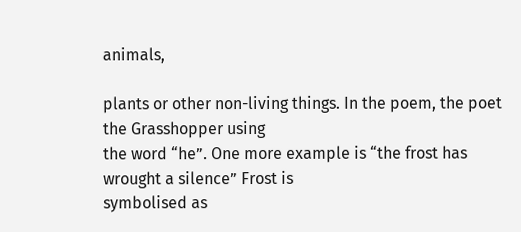animals,

plants or other non-living things. In the poem, the poet the Grasshopper using
the word “he”. One more example is “the frost has wrought a silence” Frost is
symbolised as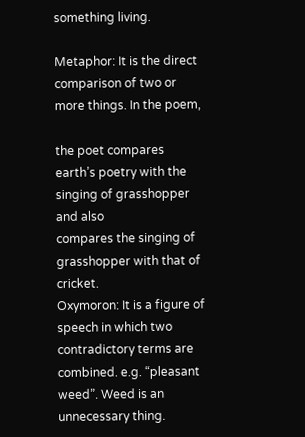something living.

Metaphor: It is the direct comparison of two or more things. In the poem,

the poet compares earth’s poetry with the singing of grasshopper and also
compares the singing of grasshopper with that of cricket.
Oxymoron: It is a figure of speech in which two contradictory terms are
combined. e.g. “pleasant weed”. Weed is an unnecessary thing.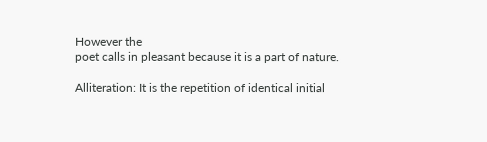However the
poet calls in pleasant because it is a part of nature.

Alliteration: It is the repetition of identical initial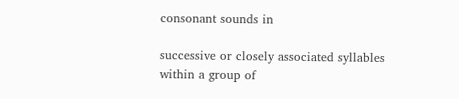consonant sounds in

successive or closely associated syllables within a group of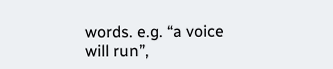words. e.g. “a voice
will run”,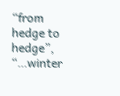“from hedge to hedge”, “…winter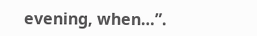evening, when…”.